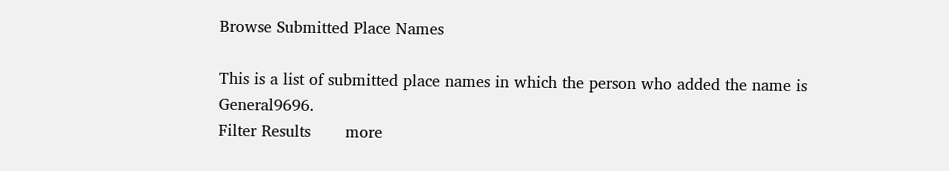Browse Submitted Place Names

This is a list of submitted place names in which the person who added the name is General9696.
Filter Results       more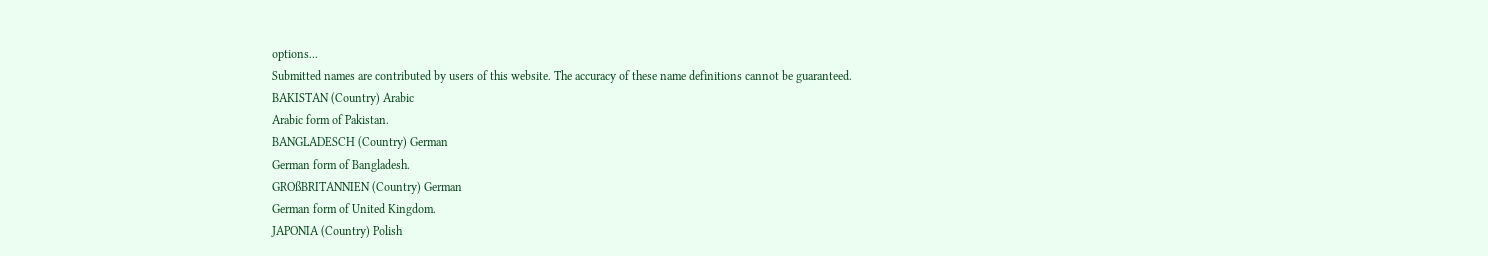options...
Submitted names are contributed by users of this website. The accuracy of these name definitions cannot be guaranteed.
BAKISTAN (Country) Arabic
Arabic form of Pakistan.
BANGLADESCH (Country) German
German form of Bangladesh.
GROßBRITANNIEN (Country) German
German form of United Kingdom.
JAPONIA (Country) Polish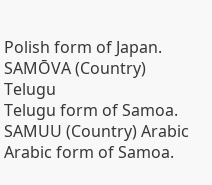Polish form of Japan.
SAMŌVA (Country) Telugu
Telugu form of Samoa.
SAMUU (Country) Arabic
Arabic form of Samoa.